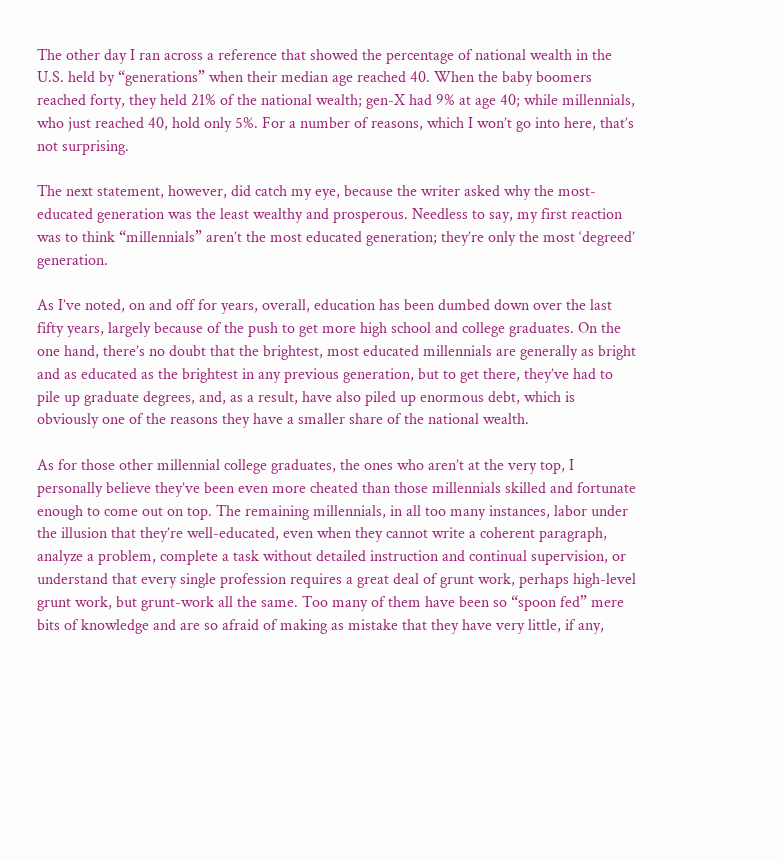The other day I ran across a reference that showed the percentage of national wealth in the U.S. held by “generations” when their median age reached 40. When the baby boomers reached forty, they held 21% of the national wealth; gen-X had 9% at age 40; while millennials, who just reached 40, hold only 5%. For a number of reasons, which I won’t go into here, that’s not surprising.

The next statement, however, did catch my eye, because the writer asked why the most-educated generation was the least wealthy and prosperous. Needless to say, my first reaction was to think “millennials” aren’t the most educated generation; they’re only the most ‘degreed’ generation.

As I’ve noted, on and off for years, overall, education has been dumbed down over the last fifty years, largely because of the push to get more high school and college graduates. On the one hand, there’s no doubt that the brightest, most educated millennials are generally as bright and as educated as the brightest in any previous generation, but to get there, they’ve had to pile up graduate degrees, and, as a result, have also piled up enormous debt, which is obviously one of the reasons they have a smaller share of the national wealth.

As for those other millennial college graduates, the ones who aren’t at the very top, I personally believe they’ve been even more cheated than those millennials skilled and fortunate enough to come out on top. The remaining millennials, in all too many instances, labor under the illusion that they’re well-educated, even when they cannot write a coherent paragraph, analyze a problem, complete a task without detailed instruction and continual supervision, or understand that every single profession requires a great deal of grunt work, perhaps high-level grunt work, but grunt-work all the same. Too many of them have been so “spoon fed” mere bits of knowledge and are so afraid of making as mistake that they have very little, if any,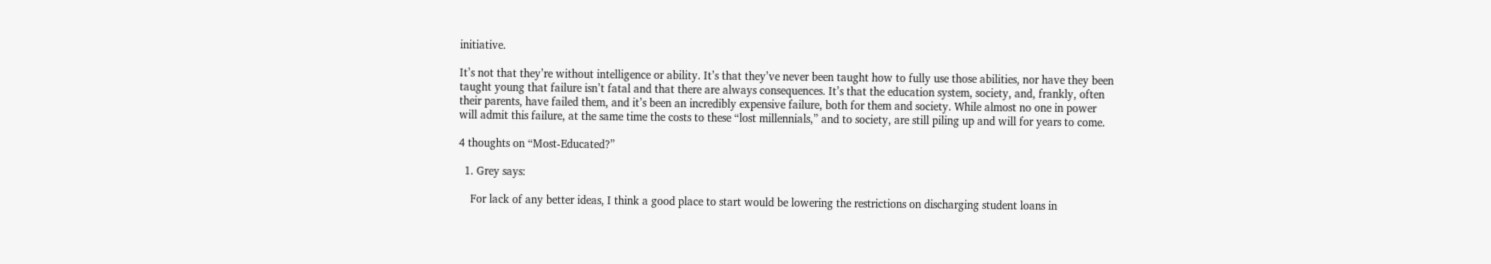initiative.

It’s not that they’re without intelligence or ability. It’s that they’ve never been taught how to fully use those abilities, nor have they been taught young that failure isn’t fatal and that there are always consequences. It’s that the education system, society, and, frankly, often their parents, have failed them, and it’s been an incredibly expensive failure, both for them and society. While almost no one in power will admit this failure, at the same time the costs to these “lost millennials,” and to society, are still piling up and will for years to come.

4 thoughts on “Most-Educated?”

  1. Grey says:

    For lack of any better ideas, I think a good place to start would be lowering the restrictions on discharging student loans in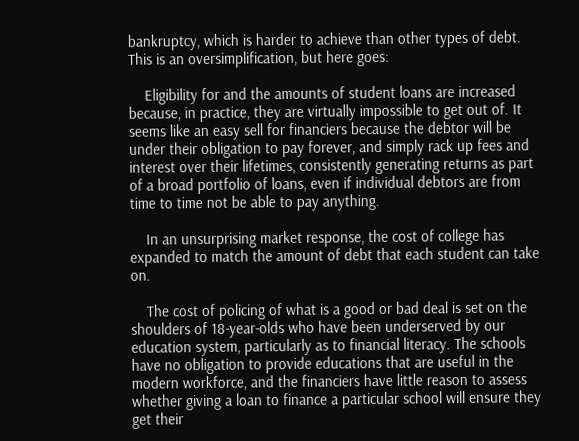bankruptcy, which is harder to achieve than other types of debt. This is an oversimplification, but here goes:

    Eligibility for and the amounts of student loans are increased because, in practice, they are virtually impossible to get out of. It seems like an easy sell for financiers because the debtor will be under their obligation to pay forever, and simply rack up fees and interest over their lifetimes, consistently generating returns as part of a broad portfolio of loans, even if individual debtors are from time to time not be able to pay anything.

    In an unsurprising market response, the cost of college has expanded to match the amount of debt that each student can take on.

    The cost of policing of what is a good or bad deal is set on the shoulders of 18-year-olds who have been underserved by our education system, particularly as to financial literacy. The schools have no obligation to provide educations that are useful in the modern workforce, and the financiers have little reason to assess whether giving a loan to finance a particular school will ensure they get their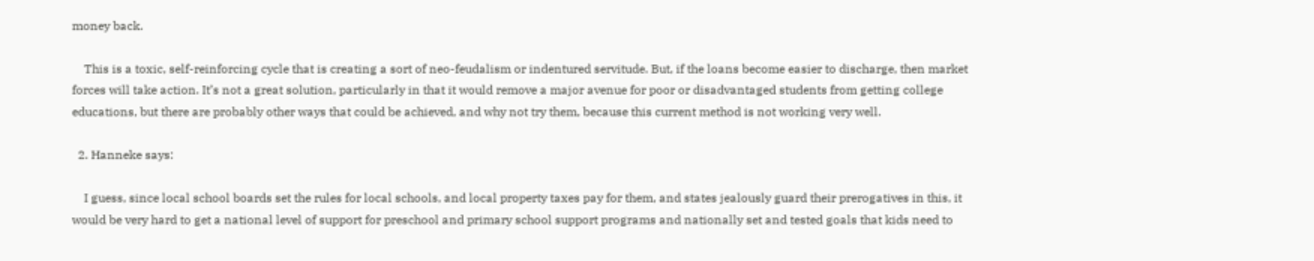money back.

    This is a toxic, self-reinforcing cycle that is creating a sort of neo-feudalism or indentured servitude. But, if the loans become easier to discharge, then market forces will take action. It’s not a great solution, particularly in that it would remove a major avenue for poor or disadvantaged students from getting college educations, but there are probably other ways that could be achieved, and why not try them, because this current method is not working very well.

  2. Hanneke says:

    I guess, since local school boards set the rules for local schools, and local property taxes pay for them, and states jealously guard their prerogatives in this, it would be very hard to get a national level of support for preschool and primary school support programs and nationally set and tested goals that kids need to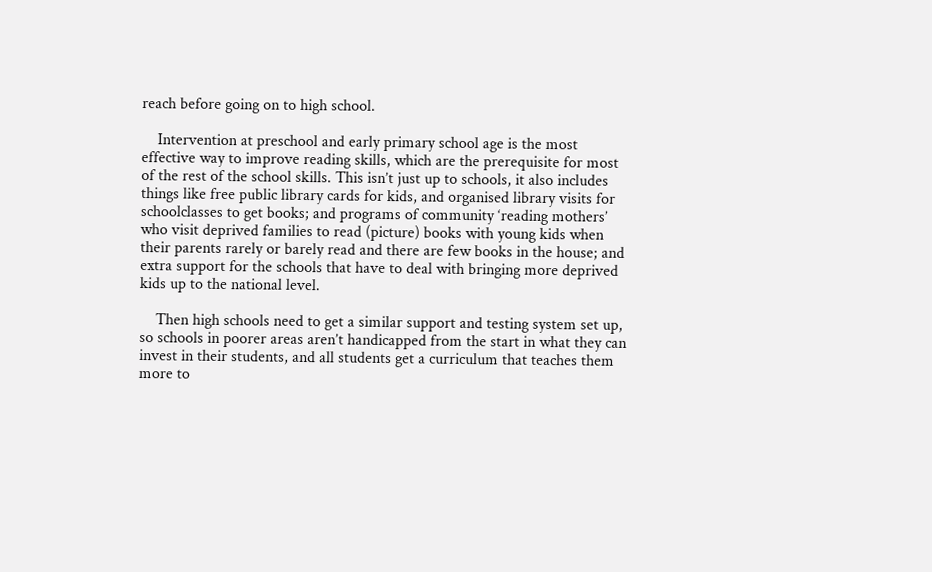reach before going on to high school.

    Intervention at preschool and early primary school age is the most effective way to improve reading skills, which are the prerequisite for most of the rest of the school skills. This isn’t just up to schools, it also includes things like free public library cards for kids, and organised library visits for schoolclasses to get books; and programs of community ‘reading mothers’ who visit deprived families to read (picture) books with young kids when their parents rarely or barely read and there are few books in the house; and extra support for the schools that have to deal with bringing more deprived kids up to the national level.

    Then high schools need to get a similar support and testing system set up, so schools in poorer areas aren’t handicapped from the start in what they can invest in their students, and all students get a curriculum that teaches them more to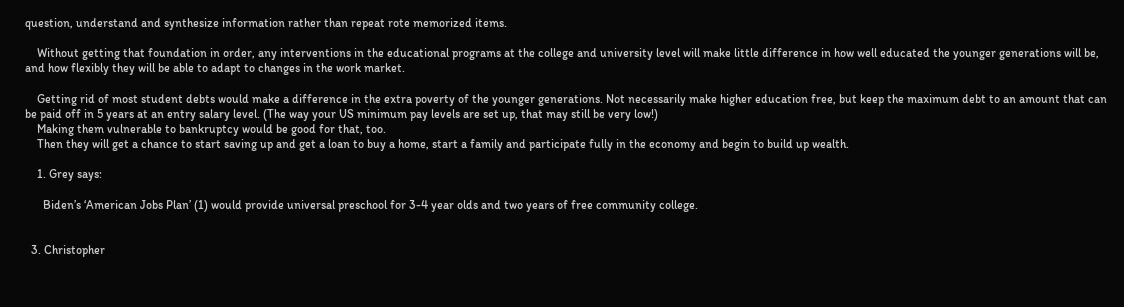question, understand and synthesize information rather than repeat rote memorized items.

    Without getting that foundation in order, any interventions in the educational programs at the college and university level will make little difference in how well educated the younger generations will be, and how flexibly they will be able to adapt to changes in the work market.

    Getting rid of most student debts would make a difference in the extra poverty of the younger generations. Not necessarily make higher education free, but keep the maximum debt to an amount that can be paid off in 5 years at an entry salary level. (The way your US minimum pay levels are set up, that may still be very low!)
    Making them vulnerable to bankruptcy would be good for that, too.
    Then they will get a chance to start saving up and get a loan to buy a home, start a family and participate fully in the economy and begin to build up wealth.

    1. Grey says:

      Biden’s ‘American Jobs Plan’ (1) would provide universal preschool for 3-4 year olds and two years of free community college.


  3. Christopher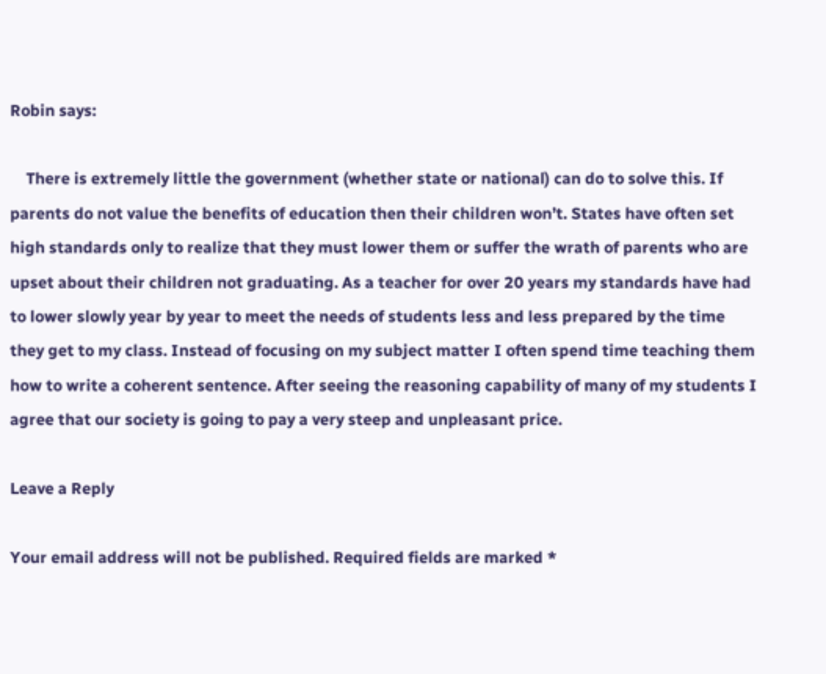Robin says:

    There is extremely little the government (whether state or national) can do to solve this. If parents do not value the benefits of education then their children won’t. States have often set high standards only to realize that they must lower them or suffer the wrath of parents who are upset about their children not graduating. As a teacher for over 20 years my standards have had to lower slowly year by year to meet the needs of students less and less prepared by the time they get to my class. Instead of focusing on my subject matter I often spend time teaching them how to write a coherent sentence. After seeing the reasoning capability of many of my students I agree that our society is going to pay a very steep and unpleasant price.

Leave a Reply

Your email address will not be published. Required fields are marked *